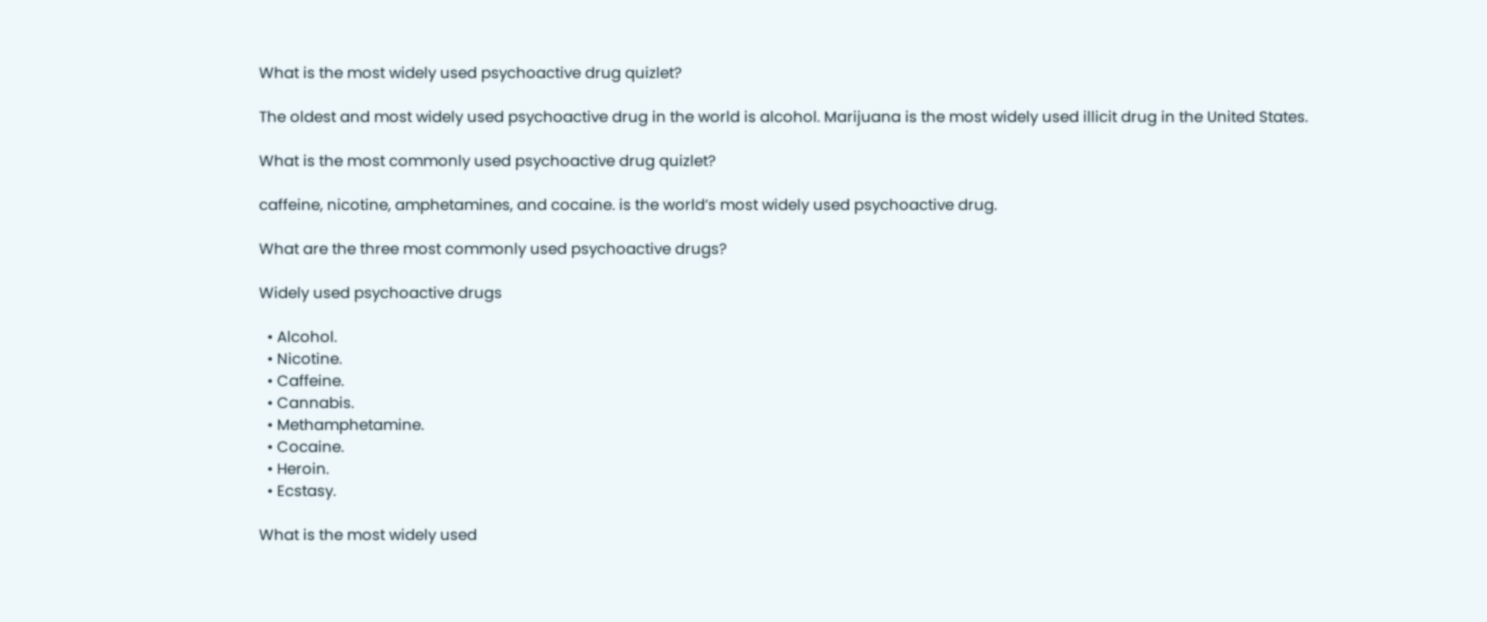What is the most widely used psychoactive drug quizlet?

The oldest and most widely used psychoactive drug in the world is alcohol. Marijuana is the most widely used illicit drug in the United States.

What is the most commonly used psychoactive drug quizlet?

caffeine, nicotine, amphetamines, and cocaine. is the world’s most widely used psychoactive drug.

What are the three most commonly used psychoactive drugs?

Widely used psychoactive drugs

  • Alcohol.
  • Nicotine.
  • Caffeine.
  • Cannabis.
  • Methamphetamine.
  • Cocaine.
  • Heroin.
  • Ecstasy.

What is the most widely used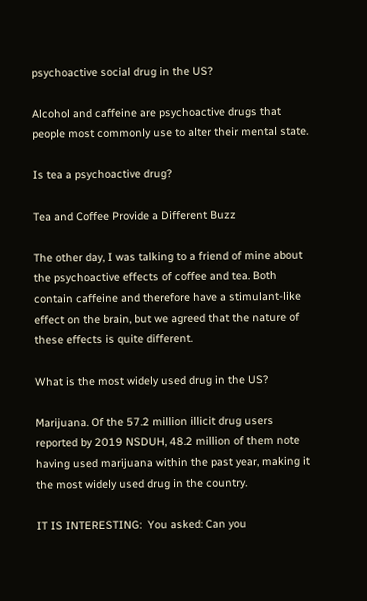psychoactive social drug in the US?

Alcohol and caffeine are psychoactive drugs that people most commonly use to alter their mental state.

Is tea a psychoactive drug?

Tea and Coffee Provide a Different Buzz

The other day, I was talking to a friend of mine about the psychoactive effects of coffee and tea. Both contain caffeine and therefore have a stimulant-like effect on the brain, but we agreed that the nature of these effects is quite different.

What is the most widely used drug in the US?

Marijuana. Of the 57.2 million illicit drug users reported by 2019 NSDUH, 48.2 million of them note having used marijuana within the past year, making it the most widely used drug in the country.

IT IS INTERESTING:  You asked: Can you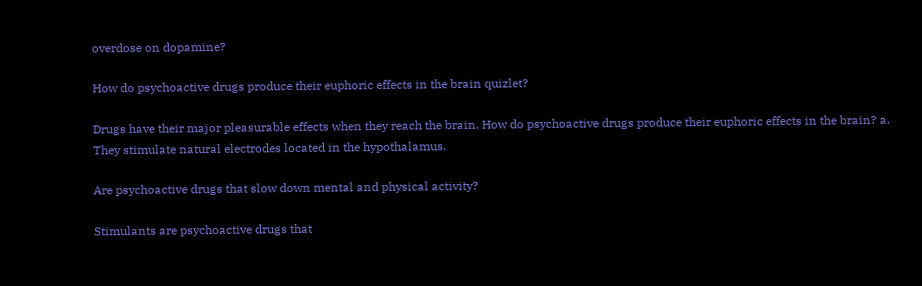overdose on dopamine?

How do psychoactive drugs produce their euphoric effects in the brain quizlet?

Drugs have their major pleasurable effects when they reach the brain. How do psychoactive drugs produce their euphoric effects in the brain? a. They stimulate natural electrodes located in the hypothalamus.

Are psychoactive drugs that slow down mental and physical activity?

Stimulants are psychoactive drugs that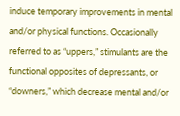induce temporary improvements in mental and/or physical functions. Occasionally referred to as “uppers,” stimulants are the functional opposites of depressants, or “downers,” which decrease mental and/or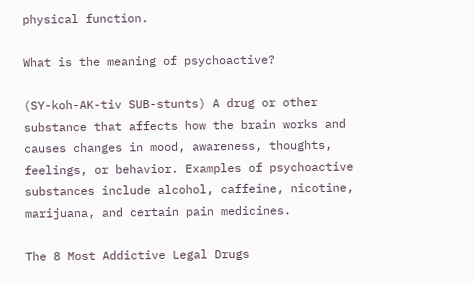physical function.

What is the meaning of psychoactive?

(SY-koh-AK-tiv SUB-stunts) A drug or other substance that affects how the brain works and causes changes in mood, awareness, thoughts, feelings, or behavior. Examples of psychoactive substances include alcohol, caffeine, nicotine, marijuana, and certain pain medicines.

The 8 Most Addictive Legal Drugs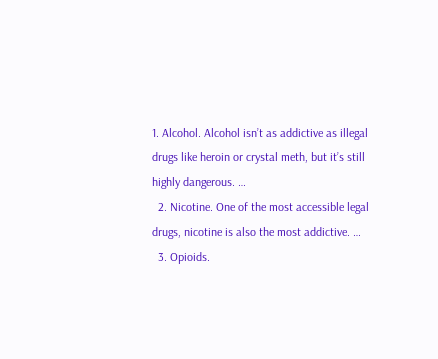1. Alcohol. Alcohol isn’t as addictive as illegal drugs like heroin or crystal meth, but it’s still highly dangerous. …
  2. Nicotine. One of the most accessible legal drugs, nicotine is also the most addictive. …
  3. Opioids.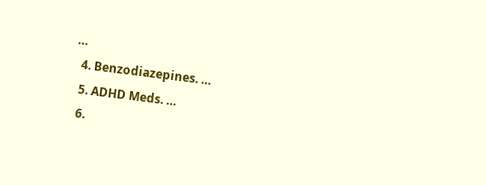…
  4. Benzodiazepines. …
  5. ADHD Meds. …
  6.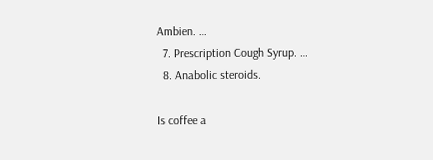Ambien. …
  7. Prescription Cough Syrup. …
  8. Anabolic steroids.

Is coffee a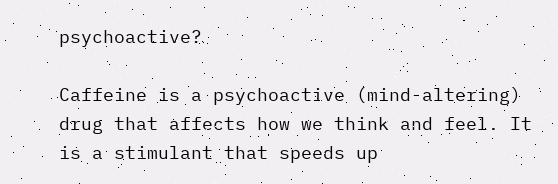psychoactive?

Caffeine is a psychoactive (mind-altering) drug that affects how we think and feel. It is a stimulant that speeds up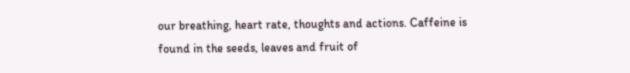our breathing, heart rate, thoughts and actions. Caffeine is found in the seeds, leaves and fruit of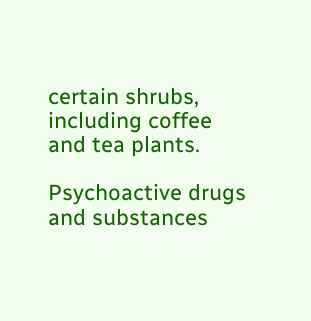certain shrubs, including coffee and tea plants.

Psychoactive drugs and substances